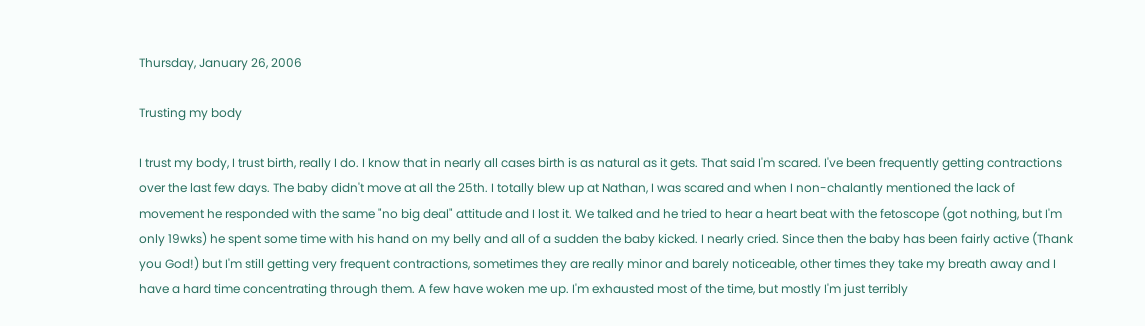Thursday, January 26, 2006

Trusting my body

I trust my body, I trust birth, really I do. I know that in nearly all cases birth is as natural as it gets. That said I'm scared. I've been frequently getting contractions over the last few days. The baby didn't move at all the 25th. I totally blew up at Nathan, I was scared and when I non-chalantly mentioned the lack of movement he responded with the same "no big deal" attitude and I lost it. We talked and he tried to hear a heart beat with the fetoscope (got nothing, but I'm only 19wks) he spent some time with his hand on my belly and all of a sudden the baby kicked. I nearly cried. Since then the baby has been fairly active (Thank you God!) but I'm still getting very frequent contractions, sometimes they are really minor and barely noticeable, other times they take my breath away and I have a hard time concentrating through them. A few have woken me up. I'm exhausted most of the time, but mostly I'm just terribly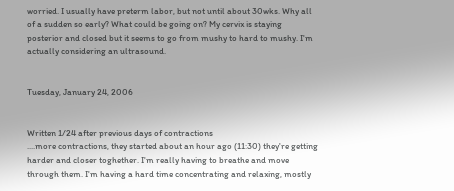worried. I usually have preterm labor, but not until about 30wks. Why all of a sudden so early? What could be going on? My cervix is staying posterior and closed but it seems to go from mushy to hard to mushy. I'm actually considering an ultrasound.


Tuesday, January 24, 2006


Written 1/24 after previous days of contractions
....more contractions, they started about an hour ago (11:30) they're getting harder and closer toghether. I'm really having to breathe and move through them. I'm having a hard time concentrating and relaxing, mostly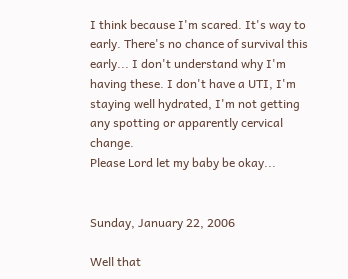I think because I'm scared. It's way to early. There's no chance of survival this early... I don't understand why I'm having these. I don't have a UTI, I'm staying well hydrated, I'm not getting any spotting or apparently cervical change.
Please Lord let my baby be okay...


Sunday, January 22, 2006

Well that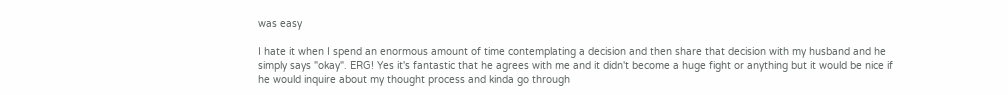was easy

I hate it when I spend an enormous amount of time contemplating a decision and then share that decision with my husband and he simply says "okay". ERG! Yes it's fantastic that he agrees with me and it didn't become a huge fight or anything but it would be nice if he would inquire about my thought process and kinda go through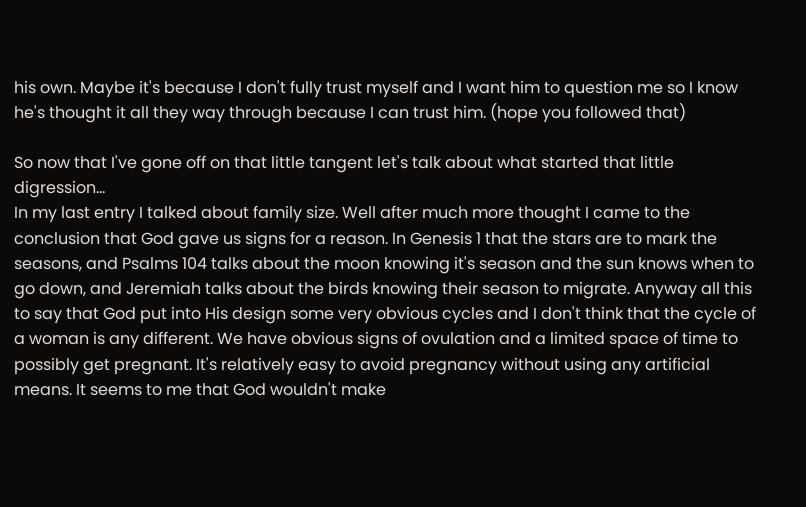his own. Maybe it's because I don't fully trust myself and I want him to question me so I know he's thought it all they way through because I can trust him. (hope you followed that)

So now that I've gone off on that little tangent let's talk about what started that little digression...
In my last entry I talked about family size. Well after much more thought I came to the conclusion that God gave us signs for a reason. In Genesis 1 that the stars are to mark the seasons, and Psalms 104 talks about the moon knowing it's season and the sun knows when to go down, and Jeremiah talks about the birds knowing their season to migrate. Anyway all this to say that God put into His design some very obvious cycles and I don't think that the cycle of a woman is any different. We have obvious signs of ovulation and a limited space of time to possibly get pregnant. It's relatively easy to avoid pregnancy without using any artificial means. It seems to me that God wouldn't make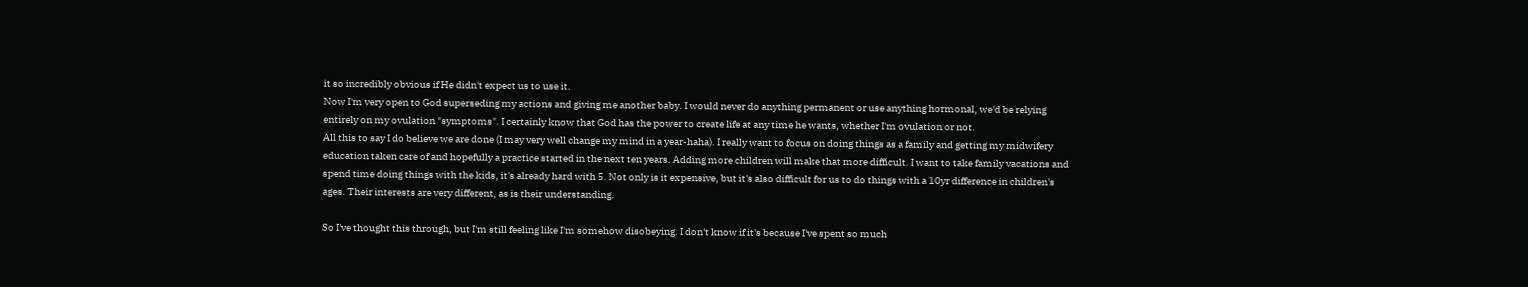it so incredibly obvious if He didn't expect us to use it.
Now I'm very open to God superseding my actions and giving me another baby. I would never do anything permanent or use anything hormonal, we'd be relying entirely on my ovulation "symptoms". I certainly know that God has the power to create life at any time he wants, whether I'm ovulation or not.
All this to say I do believe we are done (I may very well change my mind in a year-haha). I really want to focus on doing things as a family and getting my midwifery education taken care of and hopefully a practice started in the next ten years. Adding more children will make that more difficult. I want to take family vacations and spend time doing things with the kids, it's already hard with 5. Not only is it expensive, but it's also difficult for us to do things with a 10yr difference in children's ages. Their interests are very different, as is their understanding.

So I've thought this through, but I'm still feeling like I'm somehow disobeying. I don't know if it's because I've spent so much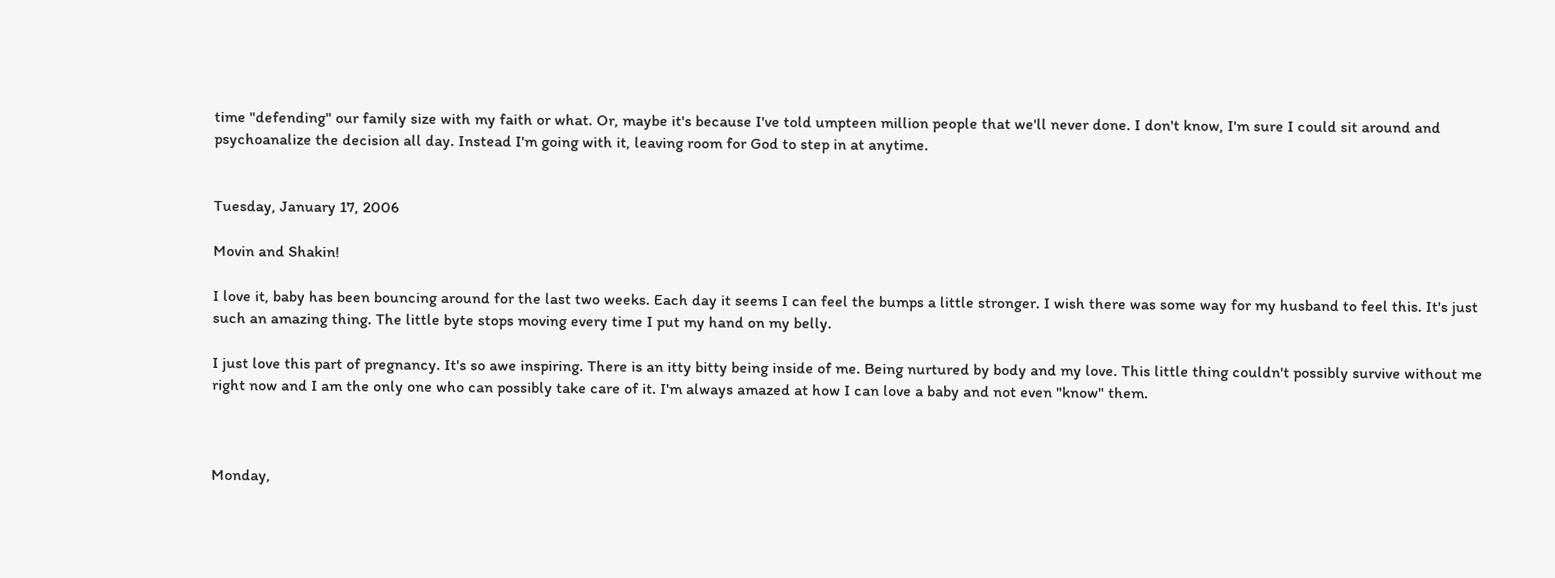time "defending" our family size with my faith or what. Or, maybe it's because I've told umpteen million people that we'll never done. I don't know, I'm sure I could sit around and psychoanalize the decision all day. Instead I'm going with it, leaving room for God to step in at anytime.


Tuesday, January 17, 2006

Movin and Shakin!

I love it, baby has been bouncing around for the last two weeks. Each day it seems I can feel the bumps a little stronger. I wish there was some way for my husband to feel this. It's just such an amazing thing. The little byte stops moving every time I put my hand on my belly.

I just love this part of pregnancy. It's so awe inspiring. There is an itty bitty being inside of me. Being nurtured by body and my love. This little thing couldn't possibly survive without me right now and I am the only one who can possibly take care of it. I'm always amazed at how I can love a baby and not even "know" them.



Monday,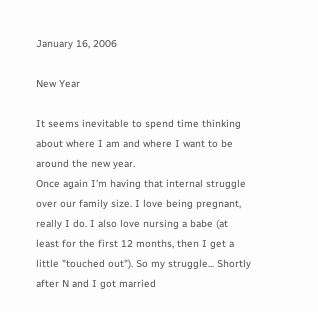January 16, 2006

New Year

It seems inevitable to spend time thinking about where I am and where I want to be around the new year.
Once again I'm having that internal struggle over our family size. I love being pregnant, really I do. I also love nursing a babe (at least for the first 12 months, then I get a little "touched out"). So my struggle... Shortly after N and I got married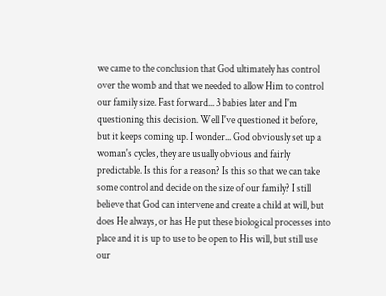we came to the conclusion that God ultimately has control over the womb and that we needed to allow Him to control our family size. Fast forward... 3 babies later and I'm questioning this decision. Well I've questioned it before, but it keeps coming up. I wonder... God obviously set up a woman's cycles, they are usually obvious and fairly predictable. Is this for a reason? Is this so that we can take some control and decide on the size of our family? I still believe that God can intervene and create a child at will, but does He always, or has He put these biological processes into place and it is up to use to be open to His will, but still use our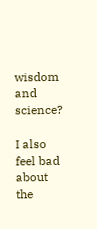wisdom and science?

I also feel bad about the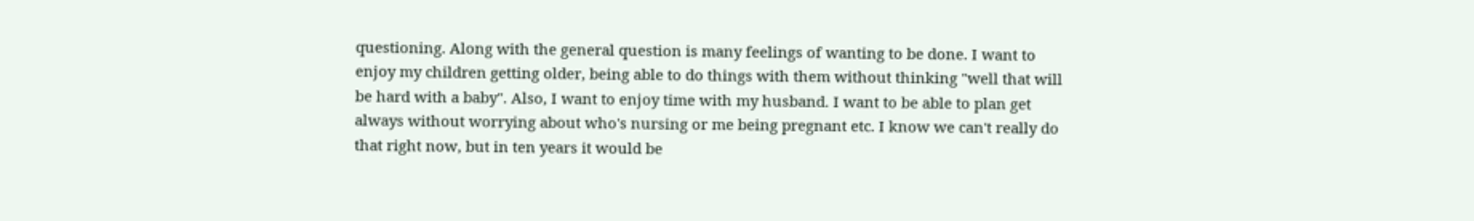questioning. Along with the general question is many feelings of wanting to be done. I want to enjoy my children getting older, being able to do things with them without thinking "well that will be hard with a baby". Also, I want to enjoy time with my husband. I want to be able to plan get always without worrying about who's nursing or me being pregnant etc. I know we can't really do that right now, but in ten years it would be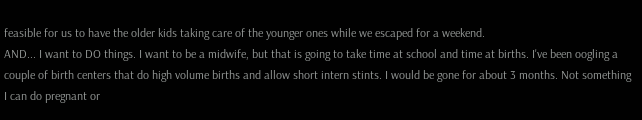feasible for us to have the older kids taking care of the younger ones while we escaped for a weekend.
AND... I want to DO things. I want to be a midwife, but that is going to take time at school and time at births. I've been oogling a couple of birth centers that do high volume births and allow short intern stints. I would be gone for about 3 months. Not something I can do pregnant or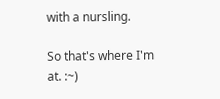with a nursling.

So that's where I'm at. :~)